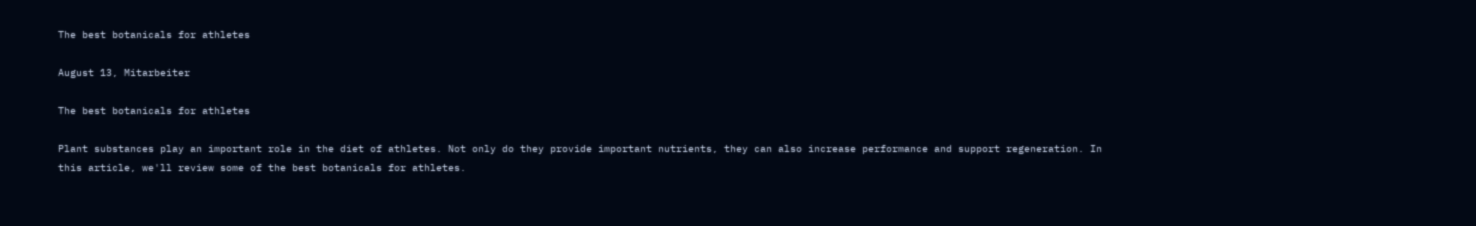The best botanicals for athletes

August 13, Mitarbeiter

The best botanicals for athletes

Plant substances play an important role in the diet of athletes. Not only do they provide important nutrients, they can also increase performance and support regeneration. In this article, we'll review some of the best botanicals for athletes.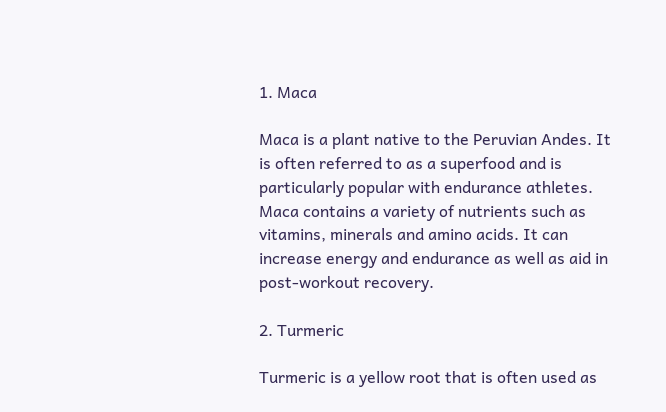1. Maca

Maca is a plant native to the Peruvian Andes. It is often referred to as a superfood and is particularly popular with endurance athletes. Maca contains a variety of nutrients such as vitamins, minerals and amino acids. It can increase energy and endurance as well as aid in post-workout recovery.

2. Turmeric

Turmeric is a yellow root that is often used as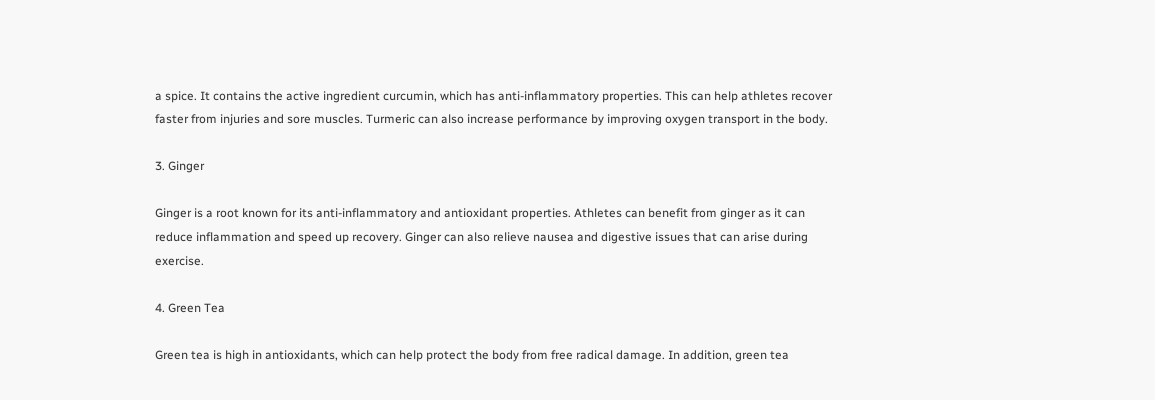a spice. It contains the active ingredient curcumin, which has anti-inflammatory properties. This can help athletes recover faster from injuries and sore muscles. Turmeric can also increase performance by improving oxygen transport in the body.

3. Ginger

Ginger is a root known for its anti-inflammatory and antioxidant properties. Athletes can benefit from ginger as it can reduce inflammation and speed up recovery. Ginger can also relieve nausea and digestive issues that can arise during exercise.

4. Green Tea

Green tea is high in antioxidants, which can help protect the body from free radical damage. In addition, green tea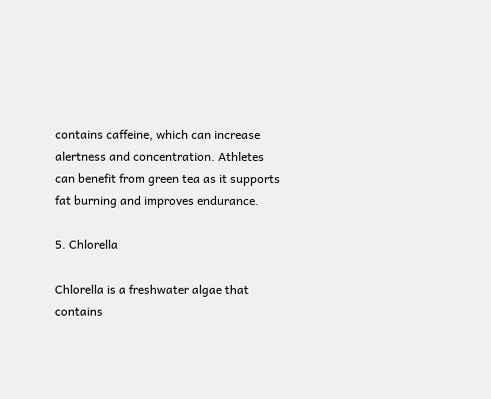contains caffeine, which can increase alertness and concentration. Athletes can benefit from green tea as it supports fat burning and improves endurance.

5. Chlorella

Chlorella is a freshwater algae that contains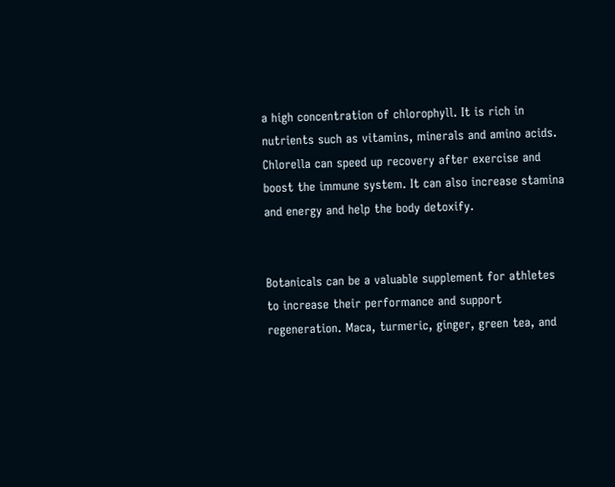a high concentration of chlorophyll. It is rich in nutrients such as vitamins, minerals and amino acids. Chlorella can speed up recovery after exercise and boost the immune system. It can also increase stamina and energy and help the body detoxify.


Botanicals can be a valuable supplement for athletes to increase their performance and support regeneration. Maca, turmeric, ginger, green tea, and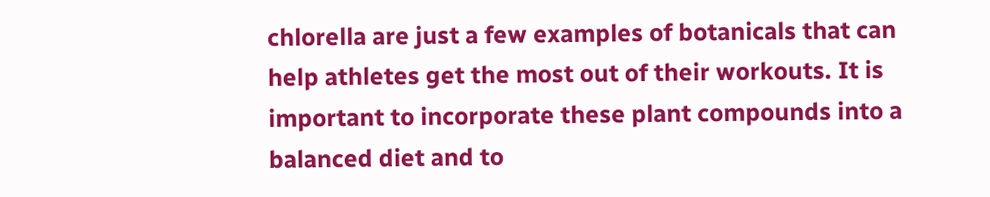chlorella are just a few examples of botanicals that can help athletes get the most out of their workouts. It is important to incorporate these plant compounds into a balanced diet and to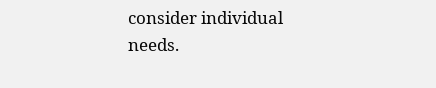consider individual needs.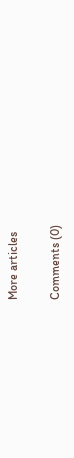More articles

Comments (0)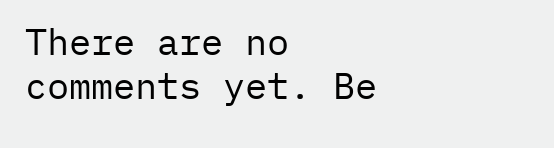There are no comments yet. Be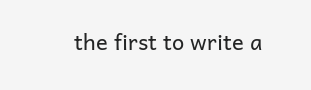the first to write a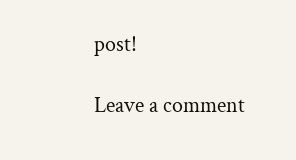post!

Leave a comment